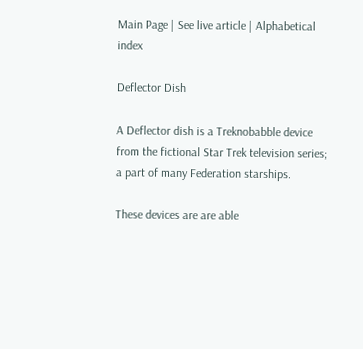Main Page | See live article | Alphabetical index

Deflector Dish

A Deflector dish is a Treknobabble device from the fictional Star Trek television series; a part of many Federation starships.

These devices are are able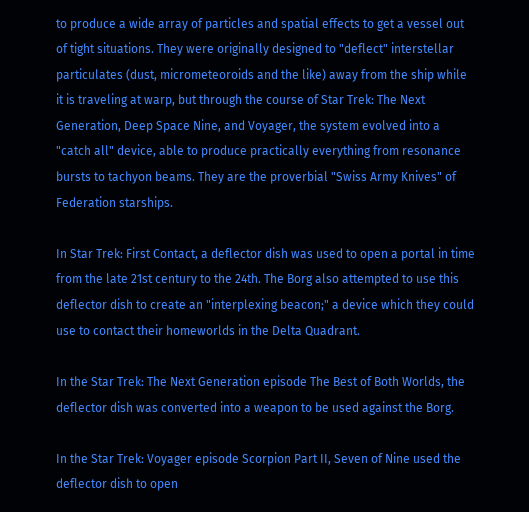to produce a wide array of particles and spatial effects to get a vessel out of tight situations. They were originally designed to "deflect" interstellar particulates (dust, micrometeoroids and the like) away from the ship while it is traveling at warp, but through the course of Star Trek: The Next Generation, Deep Space Nine, and Voyager, the system evolved into a "catch all" device, able to produce practically everything from resonance bursts to tachyon beams. They are the proverbial "Swiss Army Knives" of Federation starships.

In Star Trek: First Contact, a deflector dish was used to open a portal in time from the late 21st century to the 24th. The Borg also attempted to use this deflector dish to create an "interplexing beacon;" a device which they could use to contact their homeworlds in the Delta Quadrant.

In the Star Trek: The Next Generation episode The Best of Both Worlds, the deflector dish was converted into a weapon to be used against the Borg.

In the Star Trek: Voyager episode Scorpion Part II, Seven of Nine used the deflector dish to open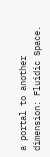a portal to another dimension: Fluidic Space.